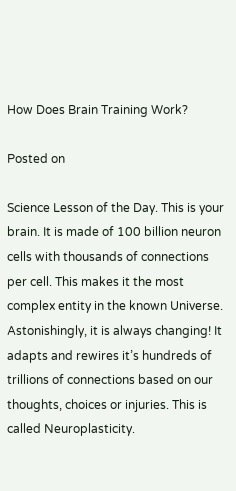How Does Brain Training Work?

Posted on

Science Lesson of the Day. This is your brain. It is made of 100 billion neuron cells with thousands of connections per cell. This makes it the most complex entity in the known Universe. Astonishingly, it is always changing! It adapts and rewires it’s hundreds of trillions of connections based on our thoughts, choices or injuries. This is called Neuroplasticity.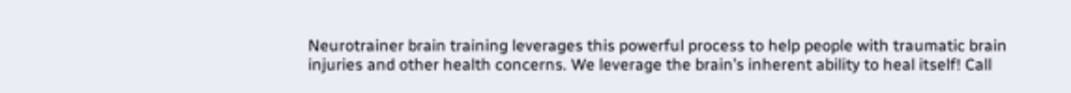Neurotrainer brain training leverages this powerful process to help people with traumatic brain injuries and other health concerns. We leverage the brain’s inherent ability to heal itself! Call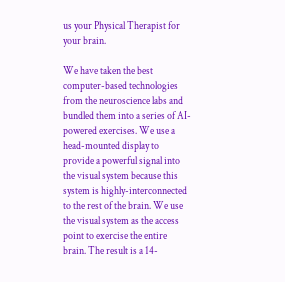us your Physical Therapist for your brain.

We have taken the best computer-based technologies from the neuroscience labs and bundled them into a series of AI-powered exercises. We use a head-mounted display to provide a powerful signal into the visual system because this system is highly-interconnected to the rest of the brain. We use the visual system as the access point to exercise the entire brain. The result is a 14-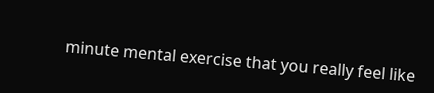minute mental exercise that you really feel like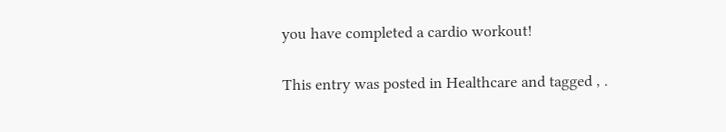you have completed a cardio workout!

This entry was posted in Healthcare and tagged , .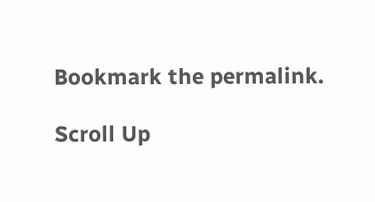Bookmark the permalink.

Scroll Up